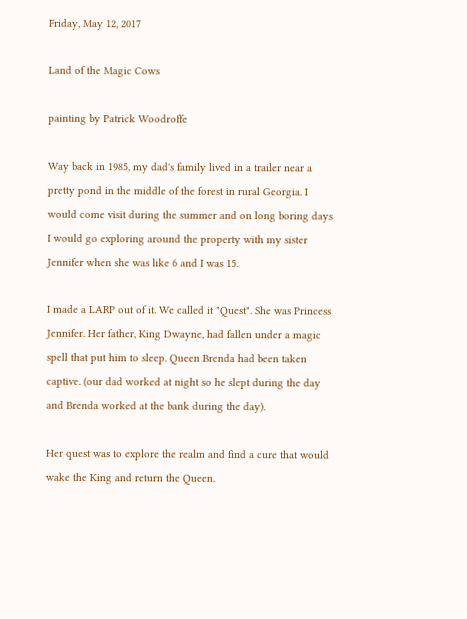Friday, May 12, 2017

Land of the Magic Cows

painting by Patrick Woodroffe

Way back in 1985, my dad's family lived in a trailer near a pretty pond in the middle of the forest in rural Georgia. I would come visit during the summer and on long boring days I would go exploring around the property with my sister Jennifer when she was like 6 and I was 15.

I made a LARP out of it. We called it "Quest". She was Princess Jennifer. Her father, King Dwayne, had fallen under a magic spell that put him to sleep. Queen Brenda had been taken captive. (our dad worked at night so he slept during the day and Brenda worked at the bank during the day).

Her quest was to explore the realm and find a cure that would wake the King and return the Queen.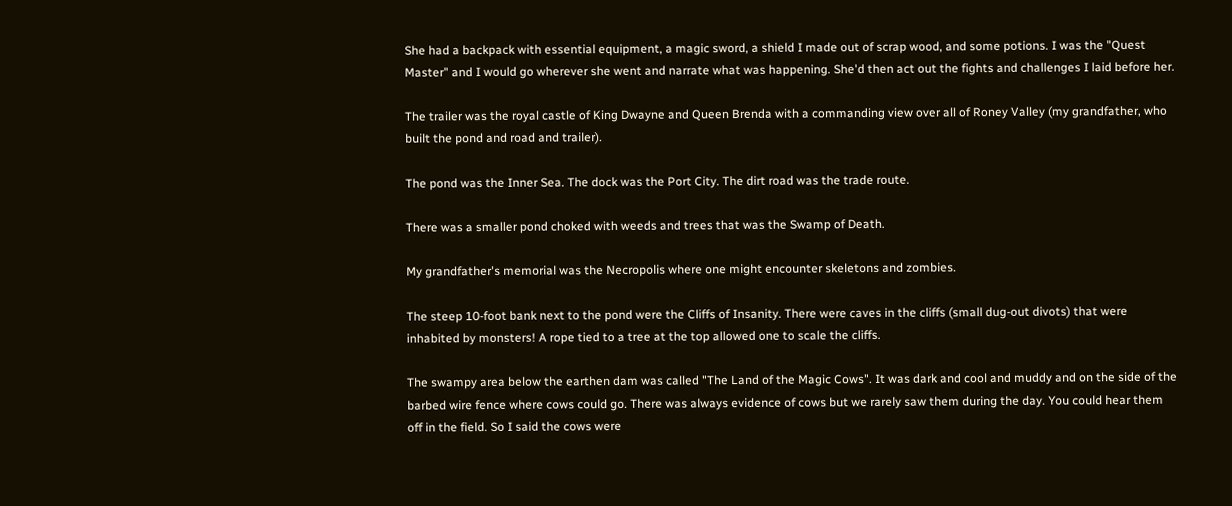She had a backpack with essential equipment, a magic sword, a shield I made out of scrap wood, and some potions. I was the "Quest Master" and I would go wherever she went and narrate what was happening. She'd then act out the fights and challenges I laid before her.

The trailer was the royal castle of King Dwayne and Queen Brenda with a commanding view over all of Roney Valley (my grandfather, who built the pond and road and trailer).

The pond was the Inner Sea. The dock was the Port City. The dirt road was the trade route.

There was a smaller pond choked with weeds and trees that was the Swamp of Death.

My grandfather's memorial was the Necropolis where one might encounter skeletons and zombies.

The steep 10-foot bank next to the pond were the Cliffs of Insanity. There were caves in the cliffs (small dug-out divots) that were inhabited by monsters! A rope tied to a tree at the top allowed one to scale the cliffs.

The swampy area below the earthen dam was called "The Land of the Magic Cows". It was dark and cool and muddy and on the side of the barbed wire fence where cows could go. There was always evidence of cows but we rarely saw them during the day. You could hear them off in the field. So I said the cows were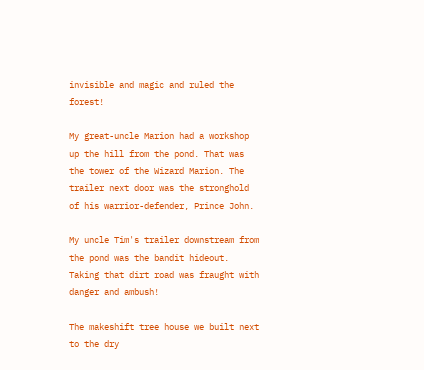invisible and magic and ruled the forest!

My great-uncle Marion had a workshop up the hill from the pond. That was the tower of the Wizard Marion. The trailer next door was the stronghold of his warrior-defender, Prince John.

My uncle Tim's trailer downstream from the pond was the bandit hideout. Taking that dirt road was fraught with danger and ambush!

The makeshift tree house we built next to the dry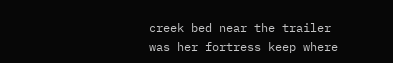creek bed near the trailer was her fortress keep where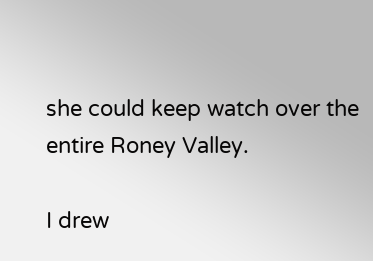she could keep watch over the entire Roney Valley.

I drew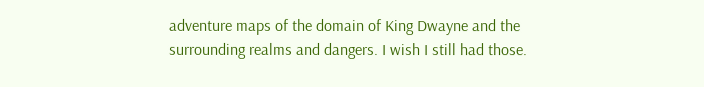adventure maps of the domain of King Dwayne and the surrounding realms and dangers. I wish I still had those.